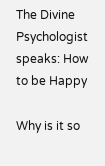The Divine Psychologist speaks: How to be Happy

Why is it so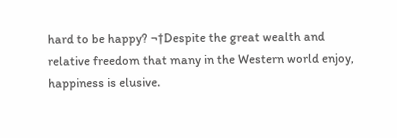hard to be happy? ¬†Despite the great wealth and relative freedom that many in the Western world enjoy, happiness is elusive.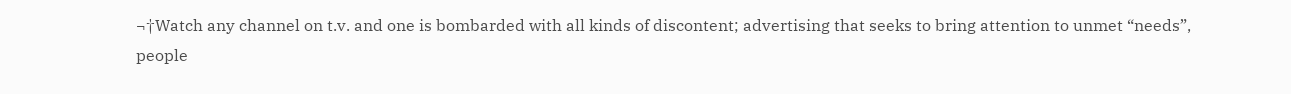¬†Watch any channel on t.v. and one is bombarded with all kinds of discontent; advertising that seeks to bring attention to unmet “needs”, people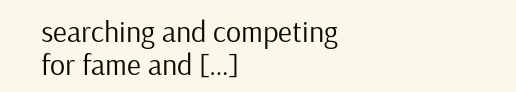searching and competing for fame and […]